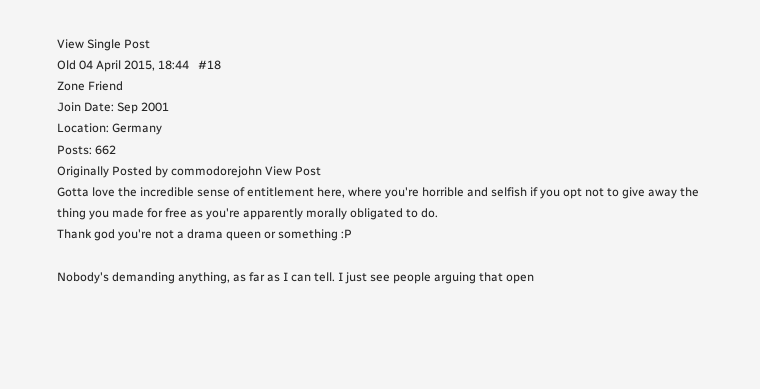View Single Post
Old 04 April 2015, 18:44   #18
Zone Friend
Join Date: Sep 2001
Location: Germany
Posts: 662
Originally Posted by commodorejohn View Post
Gotta love the incredible sense of entitlement here, where you're horrible and selfish if you opt not to give away the thing you made for free as you're apparently morally obligated to do.
Thank god you're not a drama queen or something :P

Nobody's demanding anything, as far as I can tell. I just see people arguing that open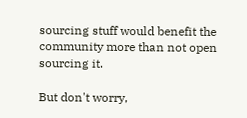sourcing stuff would benefit the community more than not open sourcing it.

But don't worry,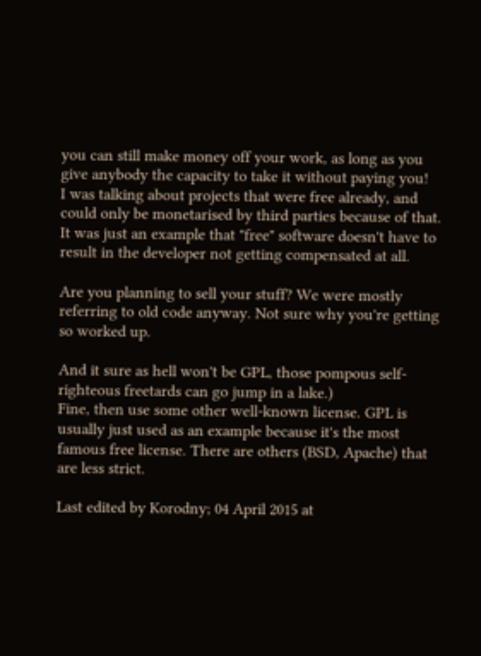you can still make money off your work, as long as you give anybody the capacity to take it without paying you!
I was talking about projects that were free already, and could only be monetarised by third parties because of that. It was just an example that "free" software doesn't have to result in the developer not getting compensated at all.

Are you planning to sell your stuff? We were mostly referring to old code anyway. Not sure why you're getting so worked up.

And it sure as hell won't be GPL, those pompous self-righteous freetards can go jump in a lake.)
Fine, then use some other well-known license. GPL is usually just used as an example because it's the most famous free license. There are others (BSD, Apache) that are less strict.

Last edited by Korodny; 04 April 2015 at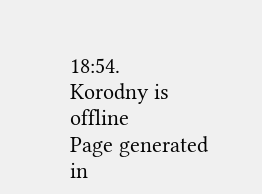18:54.
Korodny is offline
Page generated in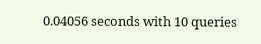0.04056 seconds with 10 queries